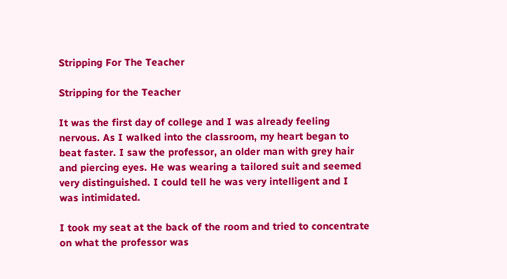Stripping For The Teacher

Stripping for the Teacher

It was the first day of college and I was already feeling nervous. As I walked into the classroom, my heart began to beat faster. I saw the professor, an older man with grey hair and piercing eyes. He was wearing a tailored suit and seemed very distinguished. I could tell he was very intelligent and I was intimidated.

I took my seat at the back of the room and tried to concentrate on what the professor was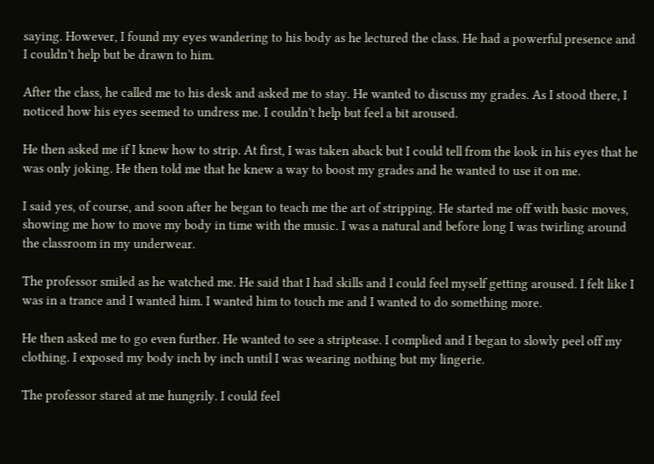saying. However, I found my eyes wandering to his body as he lectured the class. He had a powerful presence and I couldn’t help but be drawn to him.

After the class, he called me to his desk and asked me to stay. He wanted to discuss my grades. As I stood there, I noticed how his eyes seemed to undress me. I couldn’t help but feel a bit aroused.

He then asked me if I knew how to strip. At first, I was taken aback but I could tell from the look in his eyes that he was only joking. He then told me that he knew a way to boost my grades and he wanted to use it on me.

I said yes, of course, and soon after he began to teach me the art of stripping. He started me off with basic moves, showing me how to move my body in time with the music. I was a natural and before long I was twirling around the classroom in my underwear.

The professor smiled as he watched me. He said that I had skills and I could feel myself getting aroused. I felt like I was in a trance and I wanted him. I wanted him to touch me and I wanted to do something more.

He then asked me to go even further. He wanted to see a striptease. I complied and I began to slowly peel off my clothing. I exposed my body inch by inch until I was wearing nothing but my lingerie.

The professor stared at me hungrily. I could feel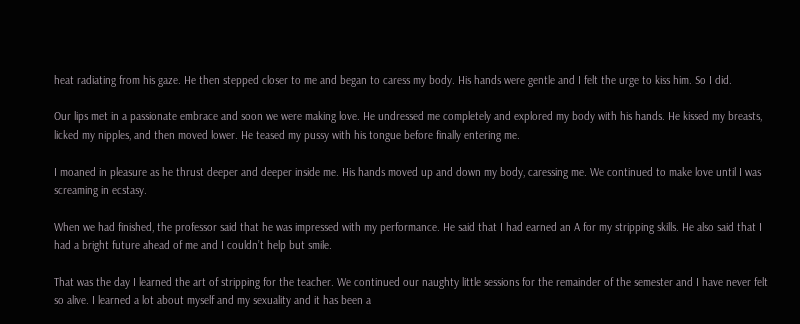heat radiating from his gaze. He then stepped closer to me and began to caress my body. His hands were gentle and I felt the urge to kiss him. So I did.

Our lips met in a passionate embrace and soon we were making love. He undressed me completely and explored my body with his hands. He kissed my breasts, licked my nipples, and then moved lower. He teased my pussy with his tongue before finally entering me.

I moaned in pleasure as he thrust deeper and deeper inside me. His hands moved up and down my body, caressing me. We continued to make love until I was screaming in ecstasy.

When we had finished, the professor said that he was impressed with my performance. He said that I had earned an A for my stripping skills. He also said that I had a bright future ahead of me and I couldn’t help but smile.

That was the day I learned the art of stripping for the teacher. We continued our naughty little sessions for the remainder of the semester and I have never felt so alive. I learned a lot about myself and my sexuality and it has been a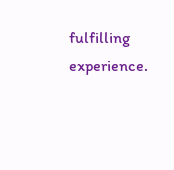fulfilling experience.